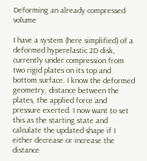Deforming an already compressed volume

I have a system (here simplified) of a deformed hyperelastic 2D disk, currently under compression from two rigid plates on its top and bottom surface. I know the deformed geometry, distance between the plates, the applied force and pressure exerted. I now want to set this as the starting state and calculate the updated shape if I either decrease or increase the distance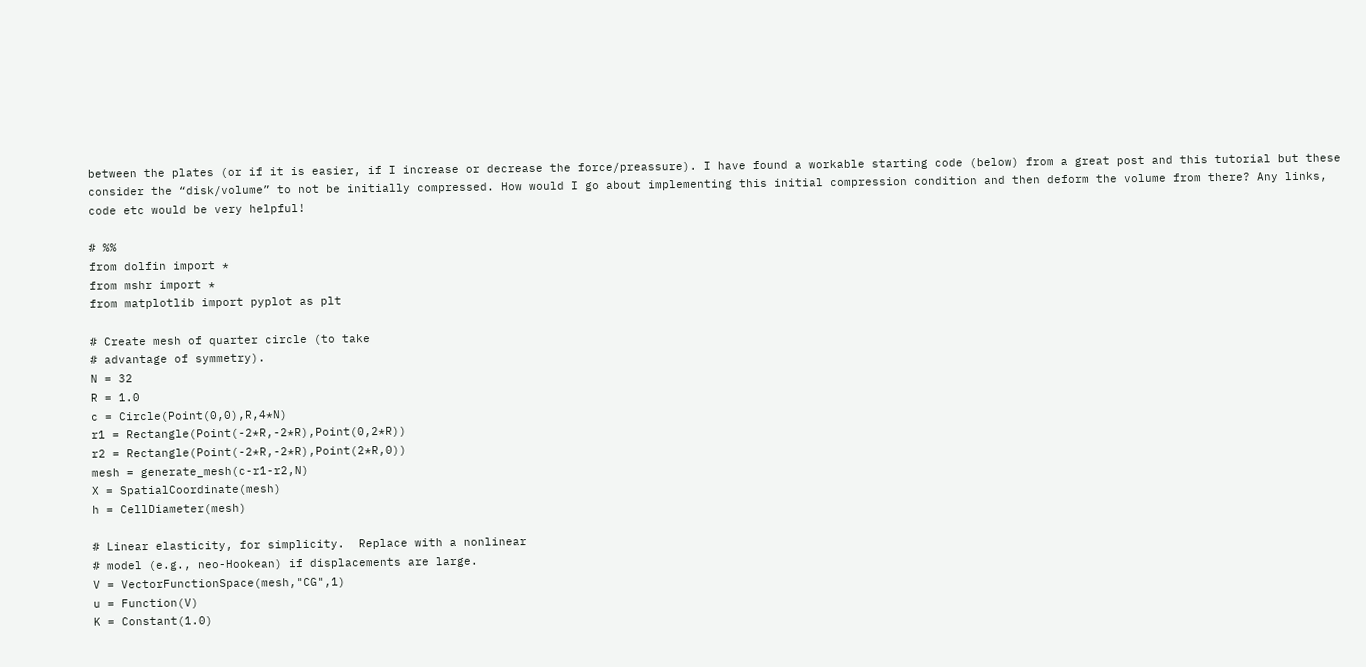between the plates (or if it is easier, if I increase or decrease the force/preassure). I have found a workable starting code (below) from a great post and this tutorial but these consider the “disk/volume” to not be initially compressed. How would I go about implementing this initial compression condition and then deform the volume from there? Any links, code etc would be very helpful!

# %%
from dolfin import *
from mshr import *
from matplotlib import pyplot as plt

# Create mesh of quarter circle (to take
# advantage of symmetry).
N = 32
R = 1.0
c = Circle(Point(0,0),R,4*N)
r1 = Rectangle(Point(-2*R,-2*R),Point(0,2*R))
r2 = Rectangle(Point(-2*R,-2*R),Point(2*R,0))
mesh = generate_mesh(c-r1-r2,N)
X = SpatialCoordinate(mesh)
h = CellDiameter(mesh)

# Linear elasticity, for simplicity.  Replace with a nonlinear
# model (e.g., neo-Hookean) if displacements are large.
V = VectorFunctionSpace(mesh,"CG",1)
u = Function(V)
K = Constant(1.0)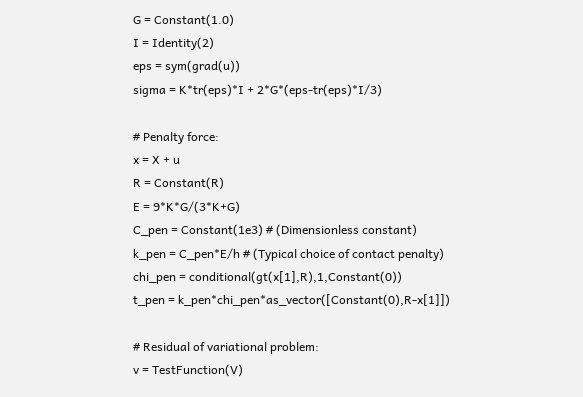G = Constant(1.0)
I = Identity(2)
eps = sym(grad(u))
sigma = K*tr(eps)*I + 2*G*(eps-tr(eps)*I/3)

# Penalty force:
x = X + u
R = Constant(R)
E = 9*K*G/(3*K+G)
C_pen = Constant(1e3) # (Dimensionless constant)
k_pen = C_pen*E/h # (Typical choice of contact penalty)
chi_pen = conditional(gt(x[1],R),1,Constant(0))
t_pen = k_pen*chi_pen*as_vector([Constant(0),R-x[1]])

# Residual of variational problem:
v = TestFunction(V)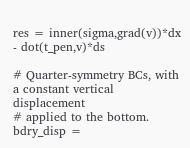res = inner(sigma,grad(v))*dx - dot(t_pen,v)*ds

# Quarter-symmetry BCs, with a constant vertical displacement
# applied to the bottom.
bdry_disp =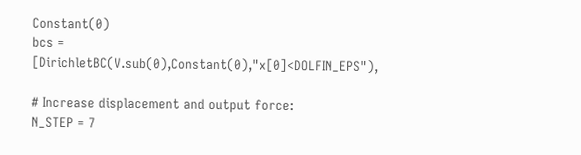Constant(0)
bcs = [DirichletBC(V.sub(0),Constant(0),"x[0]<DOLFIN_EPS"),

# Increase displacement and output force:
N_STEP = 7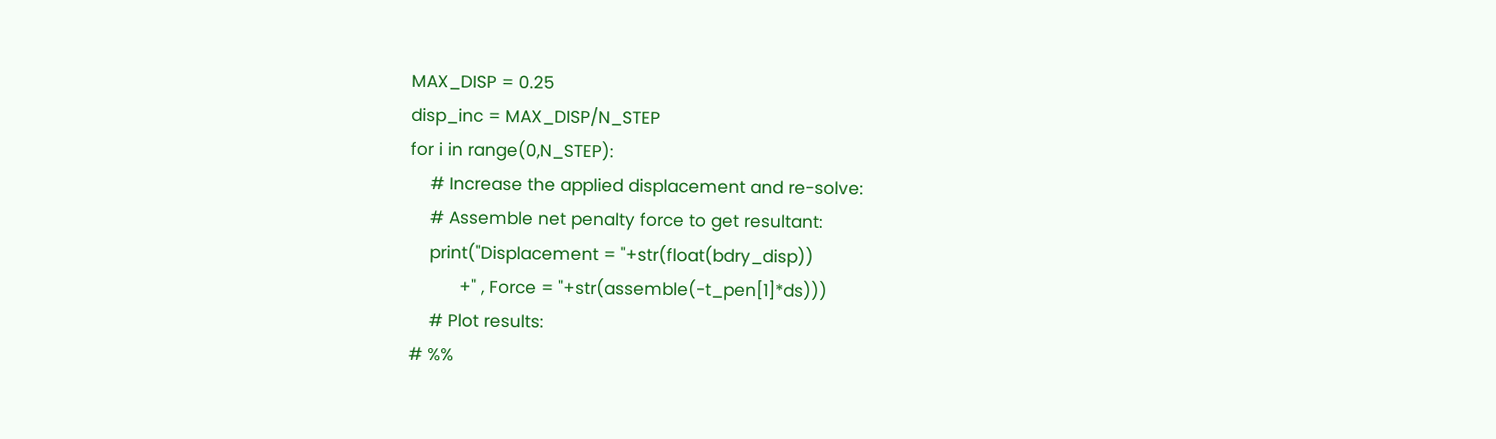MAX_DISP = 0.25
disp_inc = MAX_DISP/N_STEP
for i in range(0,N_STEP):
    # Increase the applied displacement and re-solve:
    # Assemble net penalty force to get resultant:
    print("Displacement = "+str(float(bdry_disp))
          +" , Force = "+str(assemble(-t_pen[1]*ds)))
    # Plot results:
# %%